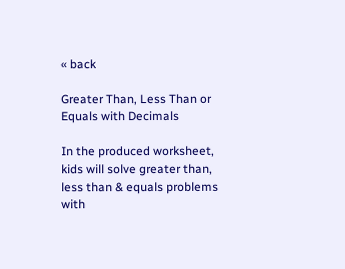« back

Greater Than, Less Than or Equals with Decimals

In the produced worksheet, kids will solve greater than, less than & equals problems with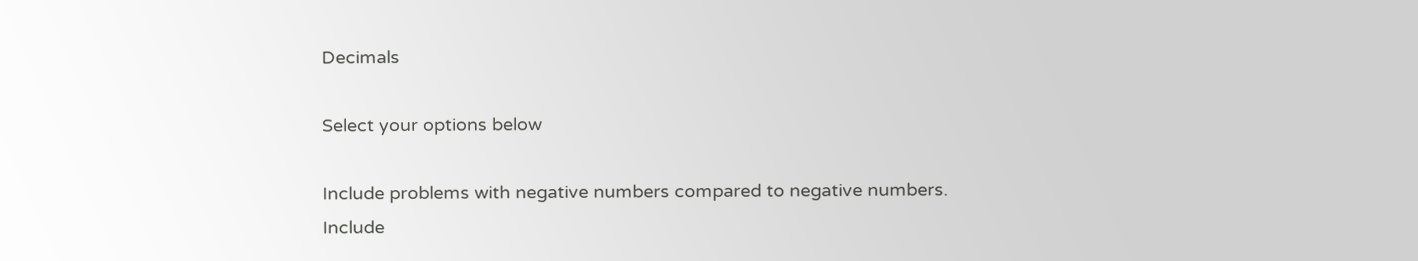Decimals

Select your options below

Include problems with negative numbers compared to negative numbers.
Include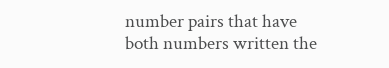number pairs that have both numbers written the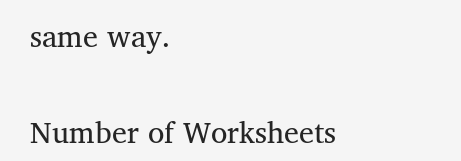same way.

Number of Worksheets